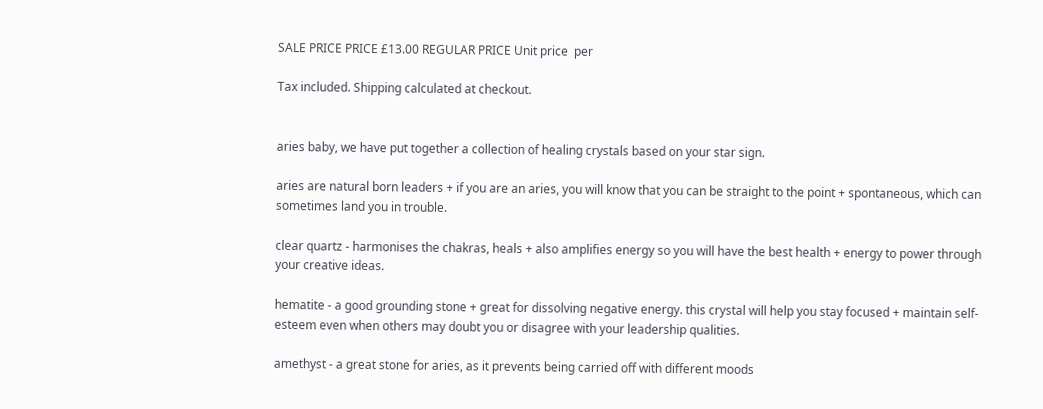SALE PRICE PRICE £13.00 REGULAR PRICE Unit price  per

Tax included. Shipping calculated at checkout.


aries baby, we have put together a collection of healing crystals based on your star sign.

aries are natural born leaders + if you are an aries, you will know that you can be straight to the point + spontaneous, which can sometimes land you in trouble.

clear quartz - harmonises the chakras, heals + also amplifies energy so you will have the best health + energy to power through your creative ideas.

hematite - a good grounding stone + great for dissolving negative energy. this crystal will help you stay focused + maintain self-esteem even when others may doubt you or disagree with your leadership qualities.

amethyst - a great stone for aries, as it prevents being carried off with different moods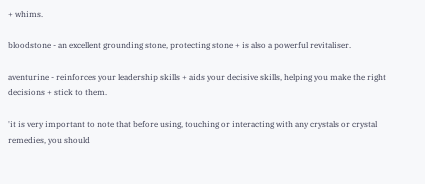+ whims.

bloodstone - an excellent grounding stone, protecting stone + is also a powerful revitaliser.

aventurine - reinforces your leadership skills + aids your decisive skills, helping you make the right decisions + stick to them.

'it is very important to note that before using, touching or interacting with any crystals or crystal remedies, you should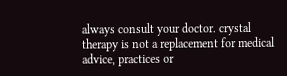always consult your doctor. crystal therapy is not a replacement for medical advice, practices or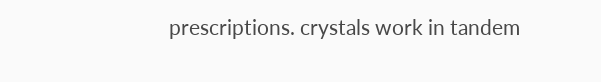prescriptions. crystals work in tandem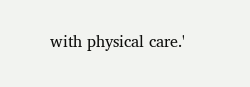with physical care.'